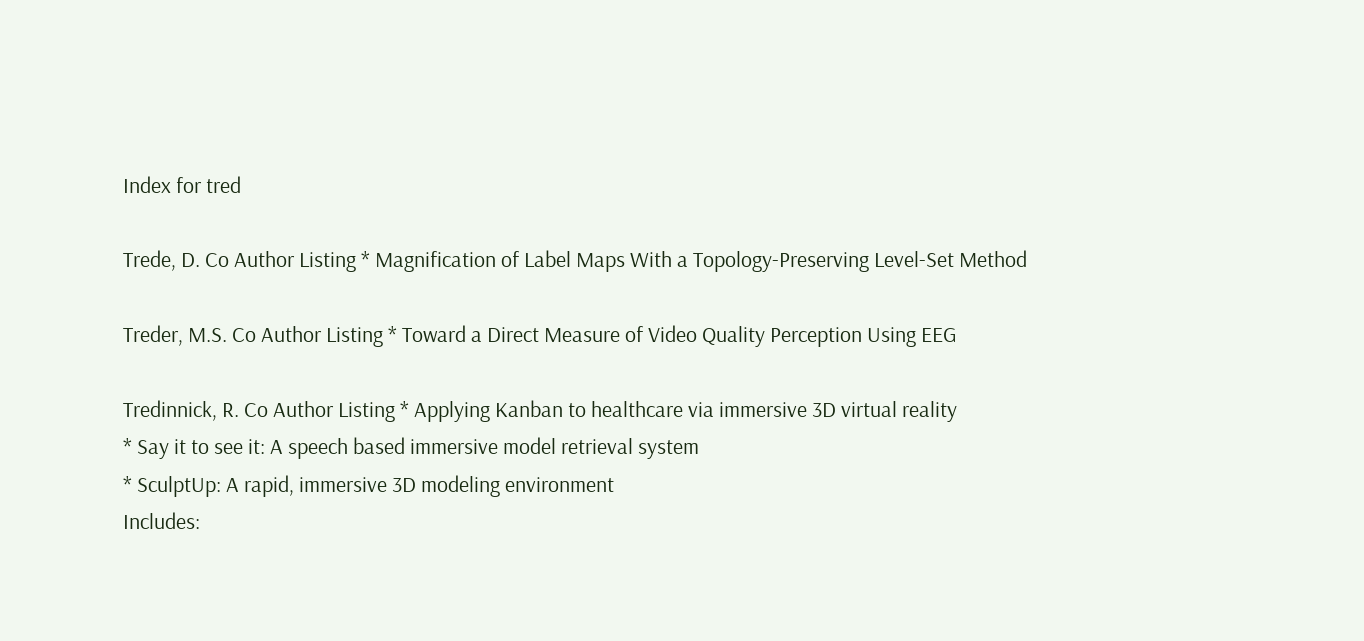Index for tred

Trede, D. Co Author Listing * Magnification of Label Maps With a Topology-Preserving Level-Set Method

Treder, M.S. Co Author Listing * Toward a Direct Measure of Video Quality Perception Using EEG

Tredinnick, R. Co Author Listing * Applying Kanban to healthcare via immersive 3D virtual reality
* Say it to see it: A speech based immersive model retrieval system
* SculptUp: A rapid, immersive 3D modeling environment
Includes: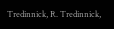Tredinnick, R. Tredinnick,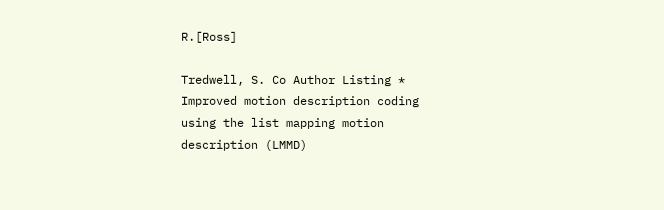R.[Ross]

Tredwell, S. Co Author Listing * Improved motion description coding using the list mapping motion description (LMMD)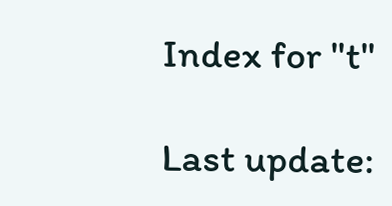Index for "t"

Last update: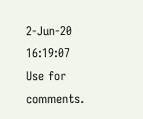2-Jun-20 16:19:07
Use for comments.